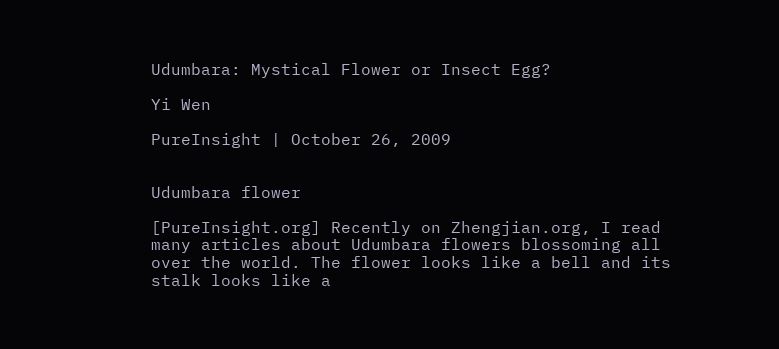Udumbara: Mystical Flower or Insect Egg?

Yi Wen

PureInsight | October 26, 2009


Udumbara flower

[PureInsight.org] Recently on Zhengjian.org, I read many articles about Udumbara flowers blossoming all over the world. The flower looks like a bell and its stalk looks like a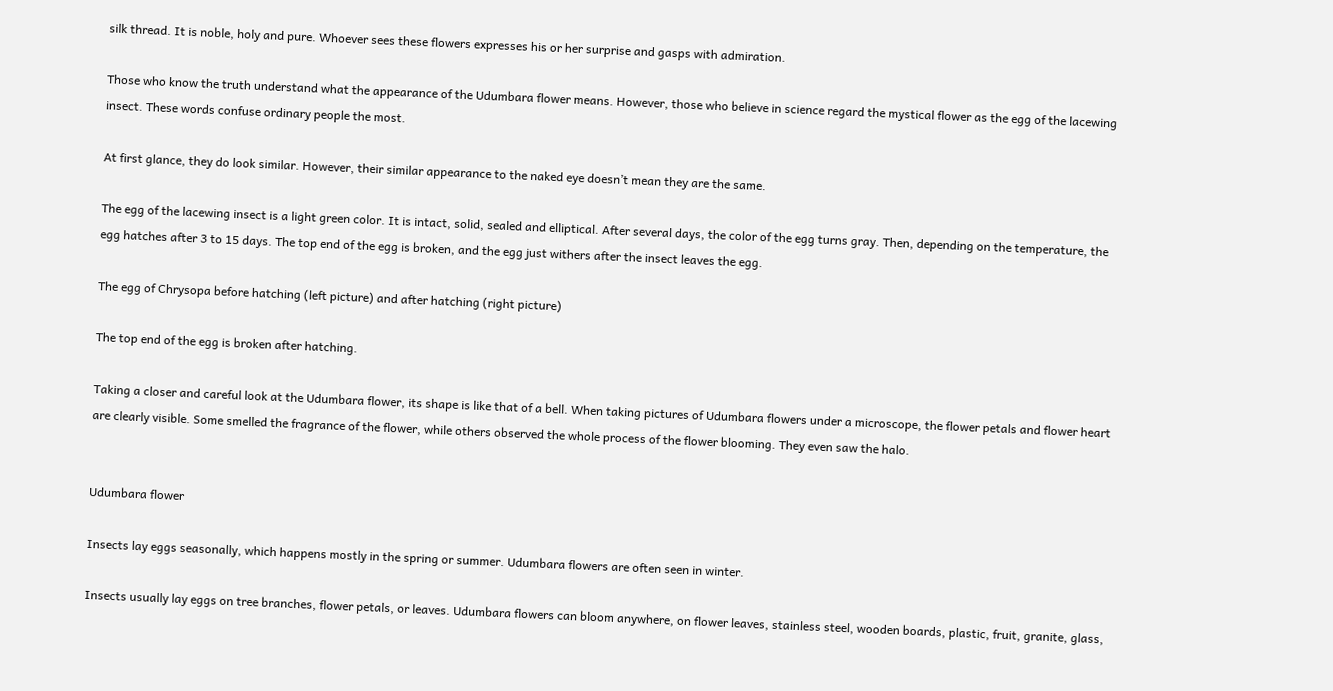silk thread. It is noble, holy and pure. Whoever sees these flowers expresses his or her surprise and gasps with admiration.

Those who know the truth understand what the appearance of the Udumbara flower means. However, those who believe in science regard the mystical flower as the egg of the lacewing insect. These words confuse ordinary people the most.

At first glance, they do look similar. However, their similar appearance to the naked eye doesn’t mean they are the same.

The egg of the lacewing insect is a light green color. It is intact, solid, sealed and elliptical. After several days, the color of the egg turns gray. Then, depending on the temperature, the egg hatches after 3 to 15 days. The top end of the egg is broken, and the egg just withers after the insect leaves the egg.

The egg of Chrysopa before hatching (left picture) and after hatching (right picture)

The top end of the egg is broken after hatching.

Taking a closer and careful look at the Udumbara flower, its shape is like that of a bell. When taking pictures of Udumbara flowers under a microscope, the flower petals and flower heart are clearly visible. Some smelled the fragrance of the flower, while others observed the whole process of the flower blooming. They even saw the halo.


Udumbara flower

Insects lay eggs seasonally, which happens mostly in the spring or summer. Udumbara flowers are often seen in winter.

Insects usually lay eggs on tree branches, flower petals, or leaves. Udumbara flowers can bloom anywhere, on flower leaves, stainless steel, wooden boards, plastic, fruit, granite, glass,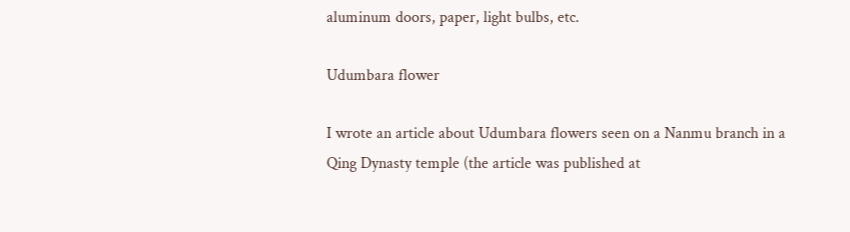aluminum doors, paper, light bulbs, etc.

Udumbara flower

I wrote an article about Udumbara flowers seen on a Nanmu branch in a Qing Dynasty temple (the article was published at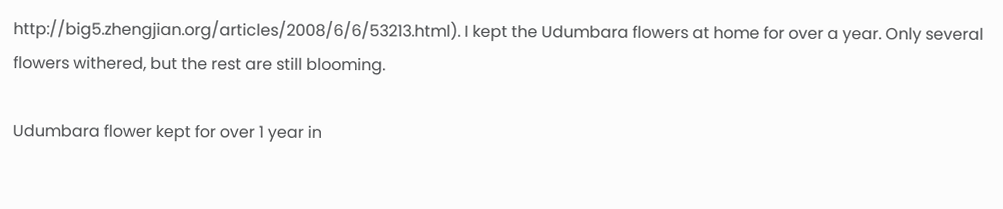http://big5.zhengjian.org/articles/2008/6/6/53213.html). I kept the Udumbara flowers at home for over a year. Only several flowers withered, but the rest are still blooming.

Udumbara flower kept for over 1 year in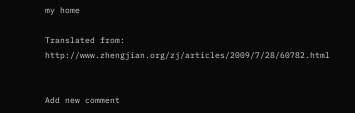my home

Translated from: http://www.zhengjian.org/zj/articles/2009/7/28/60782.html


Add new comment